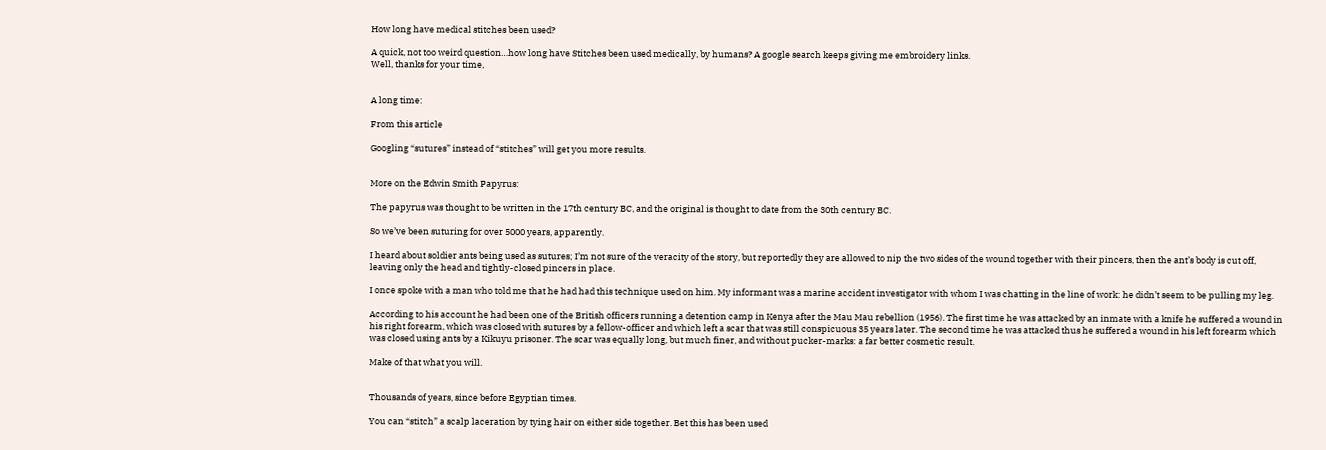How long have medical stitches been used?

A quick, not too weird question…how long have Stitches been used medically, by humans? A google search keeps giving me embroidery links.
Well, thanks for your time,


A long time:

From this article

Googling “sutures” instead of “stitches” will get you more results.


More on the Edwin Smith Papyrus:

The papyrus was thought to be written in the 17th century BC, and the original is thought to date from the 30th century BC.

So we’ve been suturing for over 5000 years, apparently.

I heard about soldier ants being used as sutures; I’m not sure of the veracity of the story, but reportedly they are allowed to nip the two sides of the wound together with their pincers, then the ant’s body is cut off, leaving only the head and tightly-closed pincers in place.

I once spoke with a man who told me that he had had this technique used on him. My informant was a marine accident investigator with whom I was chatting in the line of work: he didn’t seem to be pulling my leg.

According to his account he had been one of the British officers running a detention camp in Kenya after the Mau Mau rebellion (1956). The first time he was attacked by an inmate with a knife he suffered a wound in his right forearm, which was closed with sutures by a fellow-officer and which left a scar that was still conspicuous 35 years later. The second time he was attacked thus he suffered a wound in his left forearm which was closed using ants by a Kikuyu prisoner. The scar was equally long, but much finer, and without pucker-marks: a far better cosmetic result.

Make of that what you will.


Thousands of years, since before Egyptian times.

You can “stitch” a scalp laceration by tying hair on either side together. Bet this has been used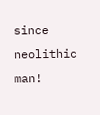since neolithic man!